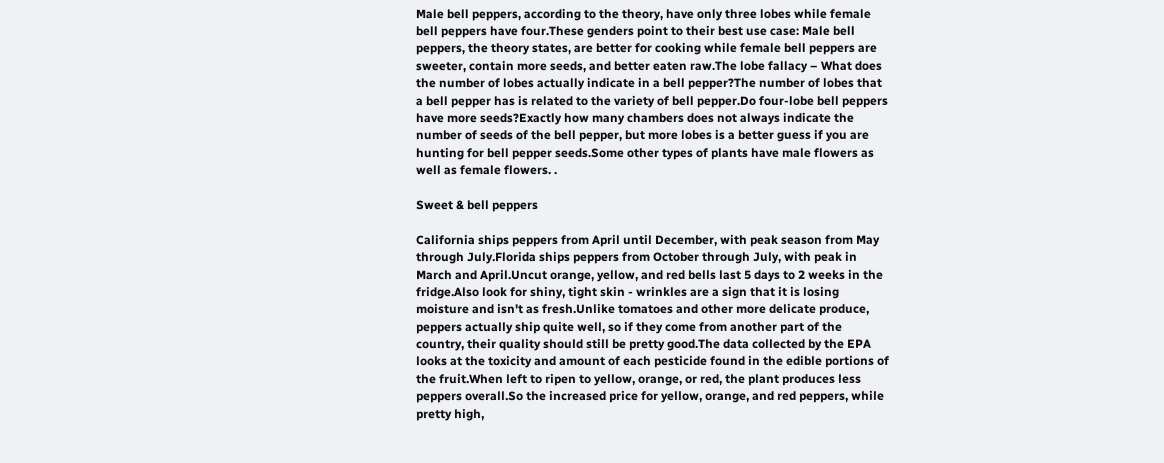Male bell peppers, according to the theory, have only three lobes while female bell peppers have four.These genders point to their best use case: Male bell peppers, the theory states, are better for cooking while female bell peppers are sweeter, contain more seeds, and better eaten raw.The lobe fallacy – What does the number of lobes actually indicate in a bell pepper?The number of lobes that a bell pepper has is related to the variety of bell pepper.Do four-lobe bell peppers have more seeds?Exactly how many chambers does not always indicate the number of seeds of the bell pepper, but more lobes is a better guess if you are hunting for bell pepper seeds.Some other types of plants have male flowers as well as female flowers. .

Sweet & bell peppers

California ships peppers from April until December, with peak season from May through July.Florida ships peppers from October through July, with peak in March and April.Uncut orange, yellow, and red bells last 5 days to 2 weeks in the fridge.Also look for shiny, tight skin - wrinkles are a sign that it is losing moisture and isn't as fresh.Unlike tomatoes and other more delicate produce, peppers actually ship quite well, so if they come from another part of the country, their quality should still be pretty good.The data collected by the EPA looks at the toxicity and amount of each pesticide found in the edible portions of the fruit.When left to ripen to yellow, orange, or red, the plant produces less peppers overall.So the increased price for yellow, orange, and red peppers, while pretty high,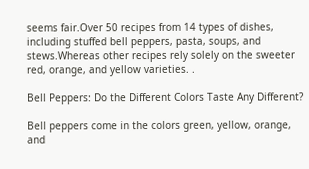seems fair.Over 50 recipes from 14 types of dishes, including stuffed bell peppers, pasta, soups, and stews.Whereas other recipes rely solely on the sweeter red, orange, and yellow varieties. .

Bell Peppers: Do the Different Colors Taste Any Different?

Bell peppers come in the colors green, yellow, orange, and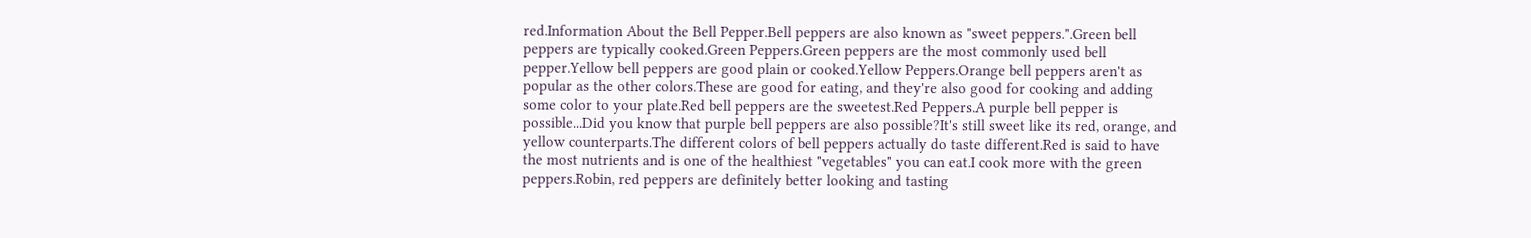red.Information About the Bell Pepper.Bell peppers are also known as "sweet peppers.".Green bell peppers are typically cooked.Green Peppers.Green peppers are the most commonly used bell pepper.Yellow bell peppers are good plain or cooked.Yellow Peppers.Orange bell peppers aren't as popular as the other colors.These are good for eating, and they're also good for cooking and adding some color to your plate.Red bell peppers are the sweetest.Red Peppers.A purple bell pepper is possible...Did you know that purple bell peppers are also possible?It's still sweet like its red, orange, and yellow counterparts.The different colors of bell peppers actually do taste different.Red is said to have the most nutrients and is one of the healthiest "vegetables" you can eat.I cook more with the green peppers.Robin, red peppers are definitely better looking and tasting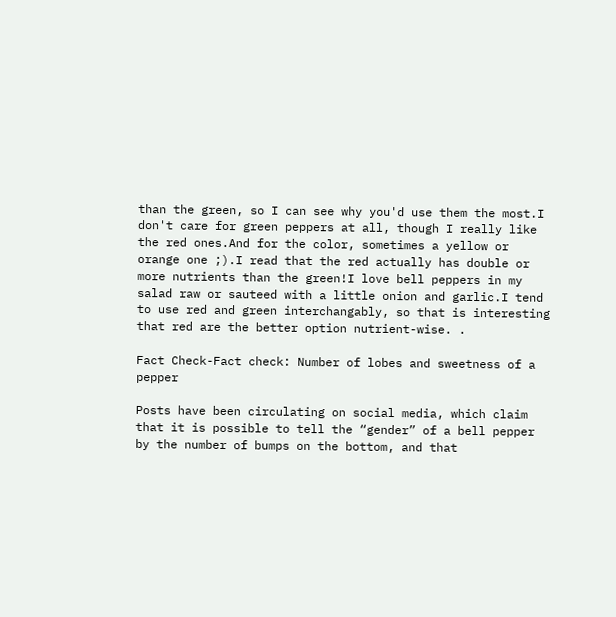than the green, so I can see why you'd use them the most.I don't care for green peppers at all, though I really like the red ones.And for the color, sometimes a yellow or orange one ;).I read that the red actually has double or more nutrients than the green!I love bell peppers in my salad raw or sauteed with a little onion and garlic.I tend to use red and green interchangably, so that is interesting that red are the better option nutrient-wise. .

Fact Check-Fact check: Number of lobes and sweetness of a pepper

Posts have been circulating on social media, which claim that it is possible to tell the “gender” of a bell pepper by the number of bumps on the bottom, and that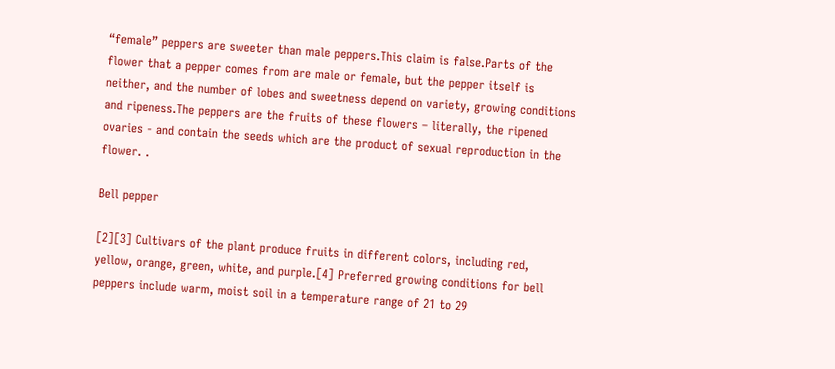“female” peppers are sweeter than male peppers.This claim is false.Parts of the flower that a pepper comes from are male or female, but the pepper itself is neither, and the number of lobes and sweetness depend on variety, growing conditions and ripeness.The peppers are the fruits of these flowers – literally, the ripened ovaries - and contain the seeds which are the product of sexual reproduction in the flower. .

Bell pepper

[2][3] Cultivars of the plant produce fruits in different colors, including red, yellow, orange, green, white, and purple.[4] Preferred growing conditions for bell peppers include warm, moist soil in a temperature range of 21 to 29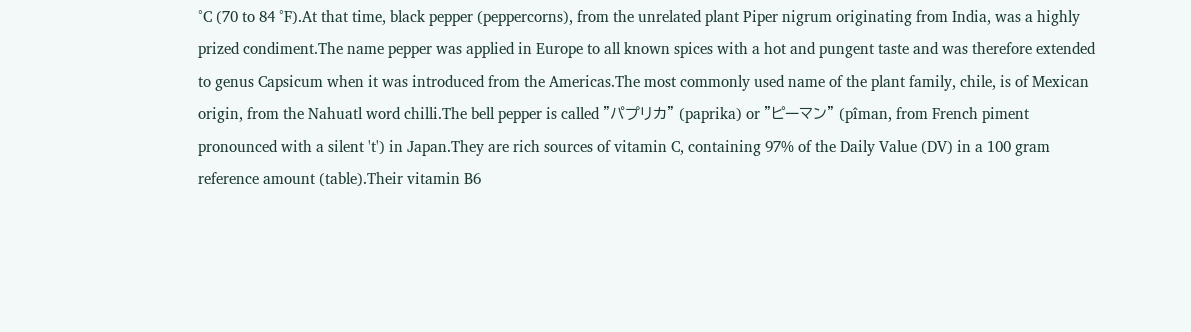°C (70 to 84 °F).At that time, black pepper (peppercorns), from the unrelated plant Piper nigrum originating from India, was a highly prized condiment.The name pepper was applied in Europe to all known spices with a hot and pungent taste and was therefore extended to genus Capsicum when it was introduced from the Americas.The most commonly used name of the plant family, chile, is of Mexican origin, from the Nahuatl word chilli.The bell pepper is called "パプリカ" (paprika) or "ピーマン" (pîman, from French piment pronounced with a silent 't') in Japan.They are rich sources of vitamin C, containing 97% of the Daily Value (DV) in a 100 gram reference amount (table).Their vitamin B6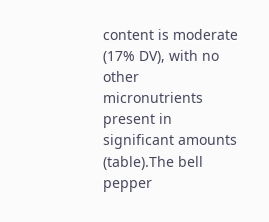content is moderate (17% DV), with no other micronutrients present in significant amounts (table).The bell pepper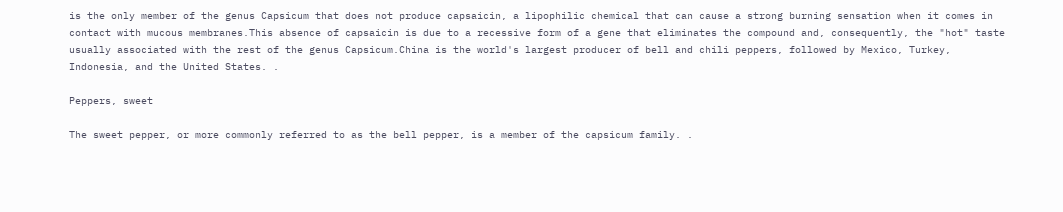is the only member of the genus Capsicum that does not produce capsaicin, a lipophilic chemical that can cause a strong burning sensation when it comes in contact with mucous membranes.This absence of capsaicin is due to a recessive form of a gene that eliminates the compound and, consequently, the "hot" taste usually associated with the rest of the genus Capsicum.China is the world's largest producer of bell and chili peppers, followed by Mexico, Turkey, Indonesia, and the United States. .

Peppers, sweet

The sweet pepper, or more commonly referred to as the bell pepper, is a member of the capsicum family. .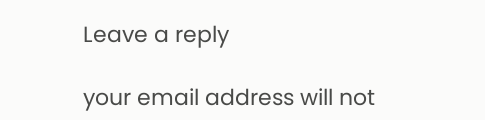Leave a reply

your email address will not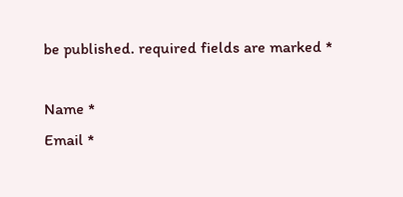be published. required fields are marked *

Name *
Email *